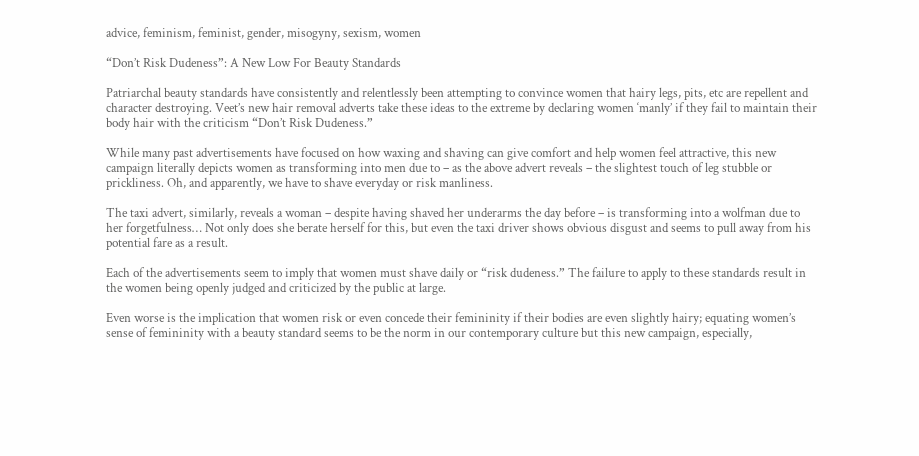advice, feminism, feminist, gender, misogyny, sexism, women

“Don’t Risk Dudeness”: A New Low For Beauty Standards

Patriarchal beauty standards have consistently and relentlessly been attempting to convince women that hairy legs, pits, etc are repellent and character destroying. Veet’s new hair removal adverts take these ideas to the extreme by declaring women ‘manly’ if they fail to maintain their body hair with the criticism “Don’t Risk Dudeness.”

While many past advertisements have focused on how waxing and shaving can give comfort and help women feel attractive, this new campaign literally depicts women as transforming into men due to – as the above advert reveals – the slightest touch of leg stubble or prickliness. Oh, and apparently, we have to shave everyday or risk manliness.

The taxi advert, similarly, reveals a woman – despite having shaved her underarms the day before – is transforming into a wolfman due to her forgetfulness… Not only does she berate herself for this, but even the taxi driver shows obvious disgust and seems to pull away from his potential fare as a result.

Each of the advertisements seem to imply that women must shave daily or “risk dudeness.” The failure to apply to these standards result in the women being openly judged and criticized by the public at large.

Even worse is the implication that women risk or even concede their femininity if their bodies are even slightly hairy; equating women’s sense of femininity with a beauty standard seems to be the norm in our contemporary culture but this new campaign, especially,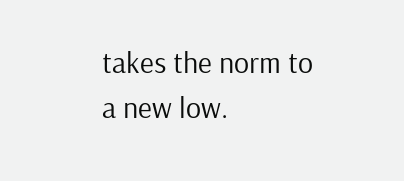takes the norm to a new low.